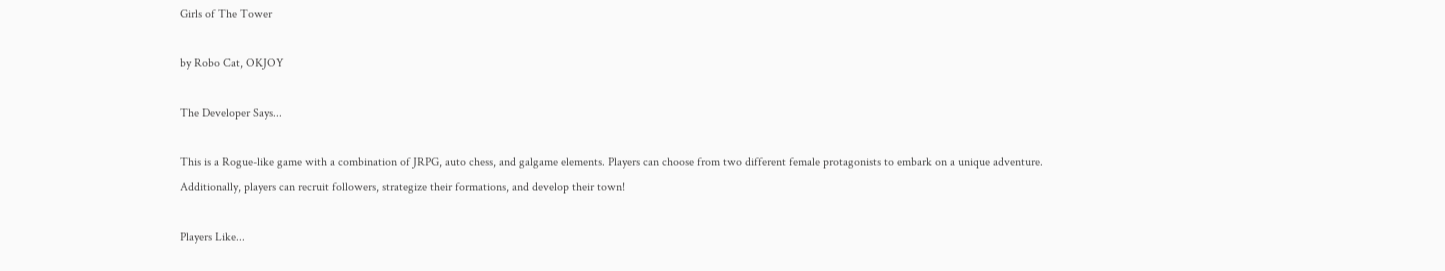Girls of The Tower

by Robo Cat, OKJOY

The Developer Says...

This is a Rogue-like game with a combination of JRPG, auto chess, and galgame elements. Players can choose from two different female protagonists to embark on a unique adventure. Additionally, players can recruit followers, strategize their formations, and develop their town!

Players Like...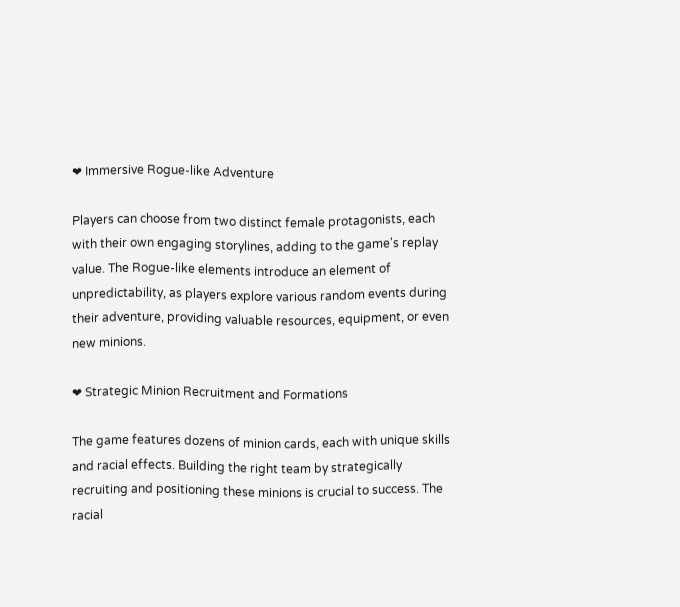❤ Immersive Rogue-like Adventure

Players can choose from two distinct female protagonists, each with their own engaging storylines, adding to the game's replay value. The Rogue-like elements introduce an element of unpredictability, as players explore various random events during their adventure, providing valuable resources, equipment, or even new minions.

❤ Strategic Minion Recruitment and Formations

The game features dozens of minion cards, each with unique skills and racial effects. Building the right team by strategically recruiting and positioning these minions is crucial to success. The racial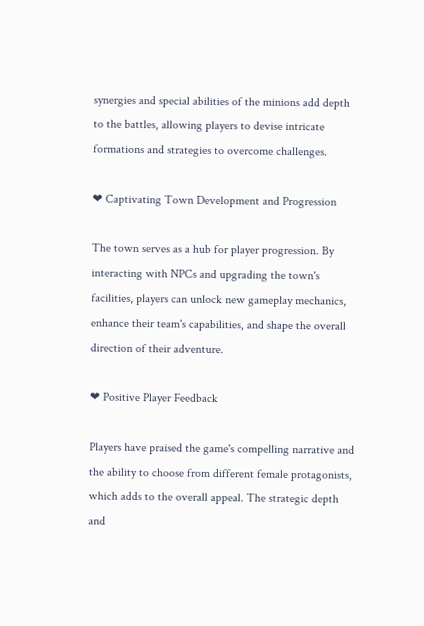synergies and special abilities of the minions add depth to the battles, allowing players to devise intricate formations and strategies to overcome challenges.

❤ Captivating Town Development and Progression

The town serves as a hub for player progression. By interacting with NPCs and upgrading the town's facilities, players can unlock new gameplay mechanics, enhance their team's capabilities, and shape the overall direction of their adventure.

❤ Positive Player Feedback

Players have praised the game's compelling narrative and the ability to choose from different female protagonists, which adds to the overall appeal. The strategic depth and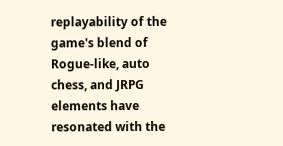replayability of the game's blend of Rogue-like, auto chess, and JRPG elements have resonated with the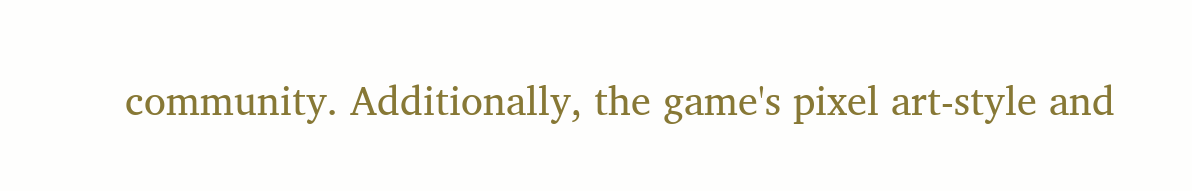community. Additionally, the game's pixel art-style and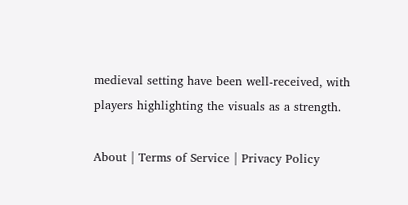medieval setting have been well-received, with players highlighting the visuals as a strength.

About | Terms of Service | Privacy Policy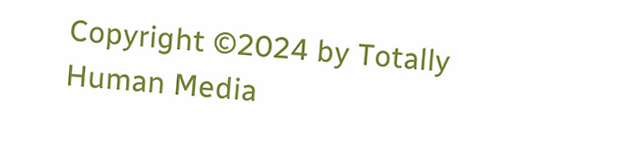Copyright ©2024 by Totally Human Media